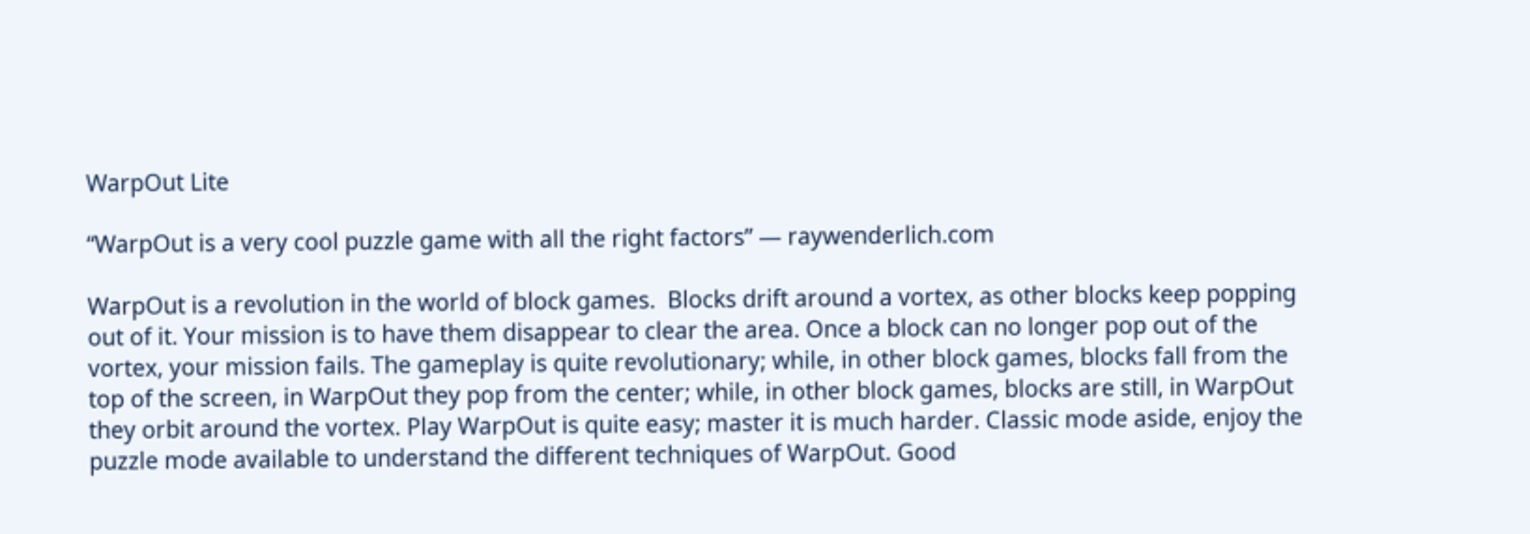WarpOut Lite

“WarpOut is a very cool puzzle game with all the right factors” — raywenderlich.com

WarpOut is a revolution in the world of block games.  Blocks drift around a vortex, as other blocks keep popping out of it. Your mission is to have them disappear to clear the area. Once a block can no longer pop out of the vortex, your mission fails. The gameplay is quite revolutionary; while, in other block games, blocks fall from the top of the screen, in WarpOut they pop from the center; while, in other block games, blocks are still, in WarpOut they orbit around the vortex. Play WarpOut is quite easy; master it is much harder. Classic mode aside, enjoy the puzzle mode available to understand the different techniques of WarpOut. Good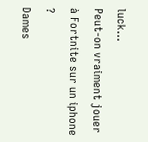luck…
Peut-on vraiment jouer à Fortnite sur un iphone ?
Dames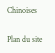Chinoises

Plan du site